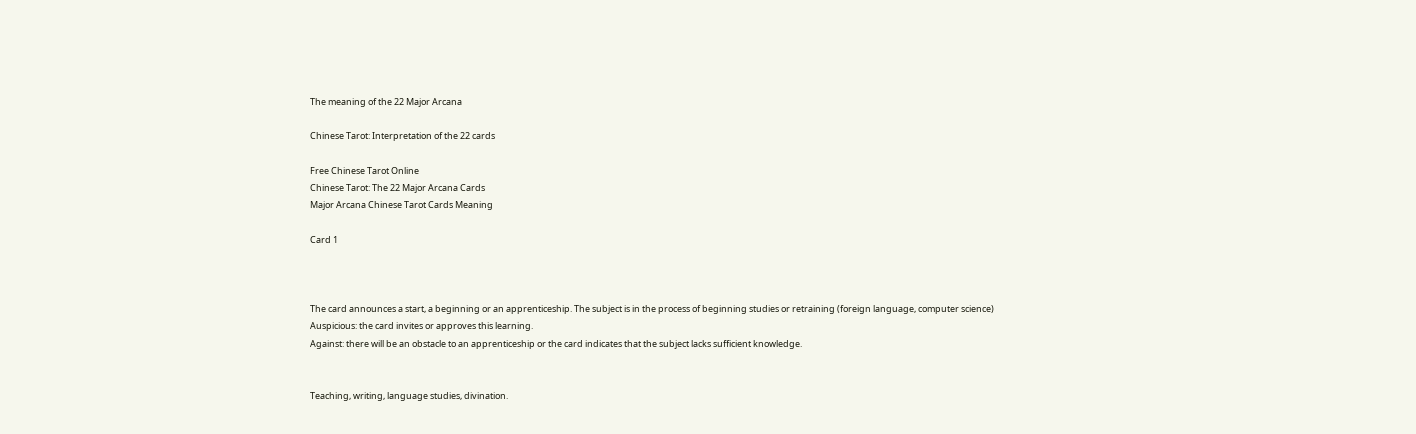The meaning of the 22 Major Arcana

Chinese Tarot: Interpretation of the 22 cards

Free Chinese Tarot Online
Chinese Tarot: The 22 Major Arcana Cards
Major Arcana Chinese Tarot Cards Meaning

Card 1



The card announces a start, a beginning or an apprenticeship. The subject is in the process of beginning studies or retraining (foreign language, computer science)
Auspicious: the card invites or approves this learning.
Against: there will be an obstacle to an apprenticeship or the card indicates that the subject lacks sufficient knowledge.


Teaching, writing, language studies, divination.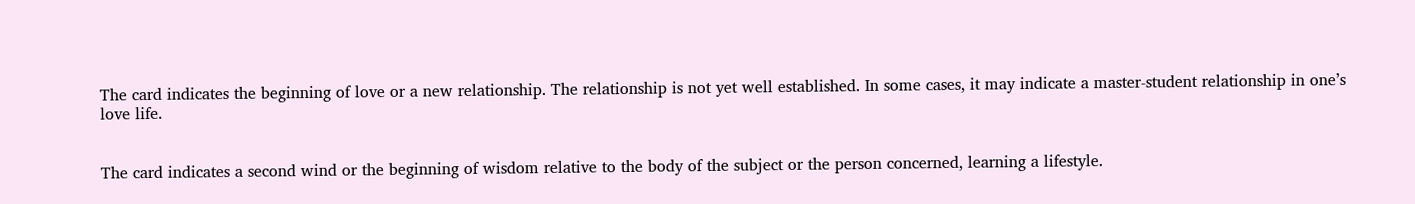The card indicates the beginning of love or a new relationship. The relationship is not yet well established. In some cases, it may indicate a master-student relationship in one’s love life.


The card indicates a second wind or the beginning of wisdom relative to the body of the subject or the person concerned, learning a lifestyle.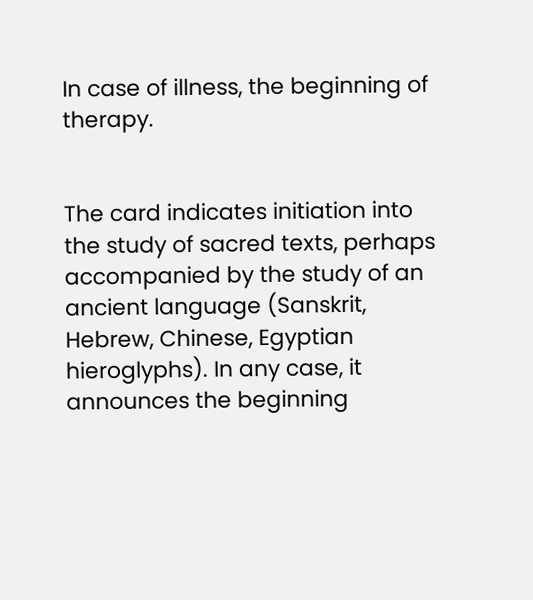In case of illness, the beginning of therapy.


The card indicates initiation into the study of sacred texts, perhaps accompanied by the study of an ancient language (Sanskrit, Hebrew, Chinese, Egyptian hieroglyphs). In any case, it announces the beginning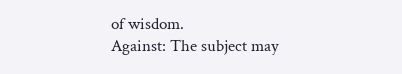of wisdom.
Against: The subject may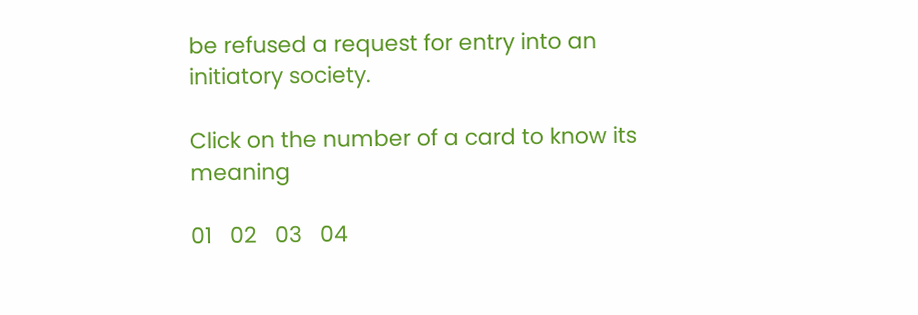be refused a request for entry into an initiatory society.

Click on the number of a card to know its meaning

01   02   03   04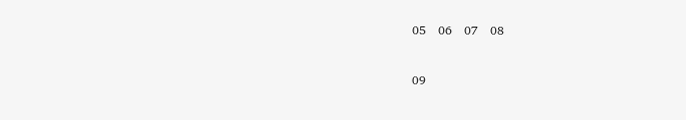05   06   07   08


09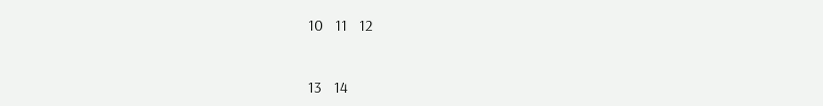10   11   12


13   14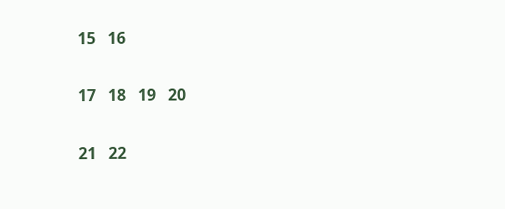15   16


17   18   19   20


21   22